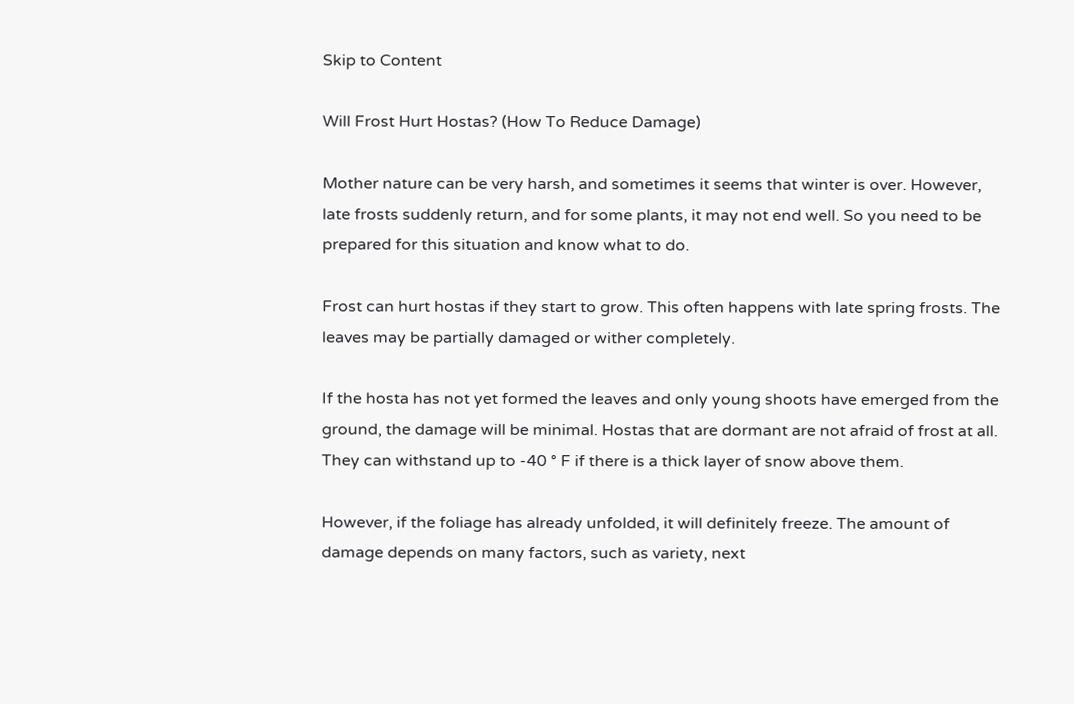Skip to Content

Will Frost Hurt Hostas? (How To Reduce Damage)

Mother nature can be very harsh, and sometimes it seems that winter is over. However, late frosts suddenly return, and for some plants, it may not end well. So you need to be prepared for this situation and know what to do.

Frost can hurt hostas if they start to grow. This often happens with late spring frosts. The leaves may be partially damaged or wither completely.

If the hosta has not yet formed the leaves and only young shoots have emerged from the ground, the damage will be minimal. Hostas that are dormant are not afraid of frost at all. They can withstand up to -40 ° F if there is a thick layer of snow above them.

However, if the foliage has already unfolded, it will definitely freeze. The amount of damage depends on many factors, such as variety, next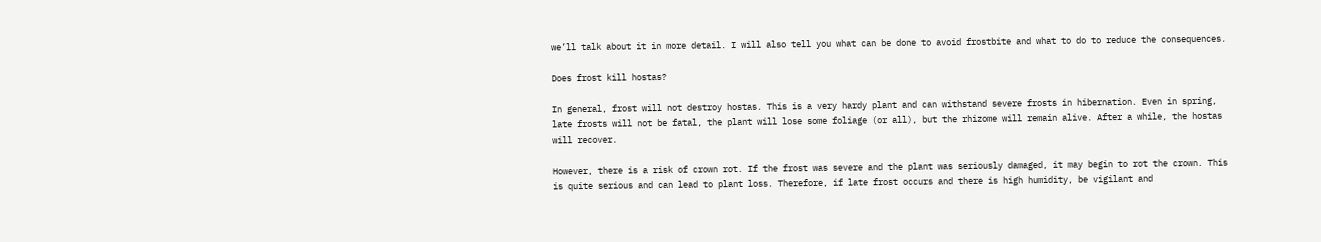we’ll talk about it in more detail. I will also tell you what can be done to avoid frostbite and what to do to reduce the consequences.

Does frost kill hostas?

In general, frost will not destroy hostas. This is a very hardy plant and can withstand severe frosts in hibernation. Even in spring, late frosts will not be fatal, the plant will lose some foliage (or all), but the rhizome will remain alive. After a while, the hostas will recover.

However, there is a risk of crown rot. If the frost was severe and the plant was seriously damaged, it may begin to rot the crown. This is quite serious and can lead to plant loss. Therefore, if late frost occurs and there is high humidity, be vigilant and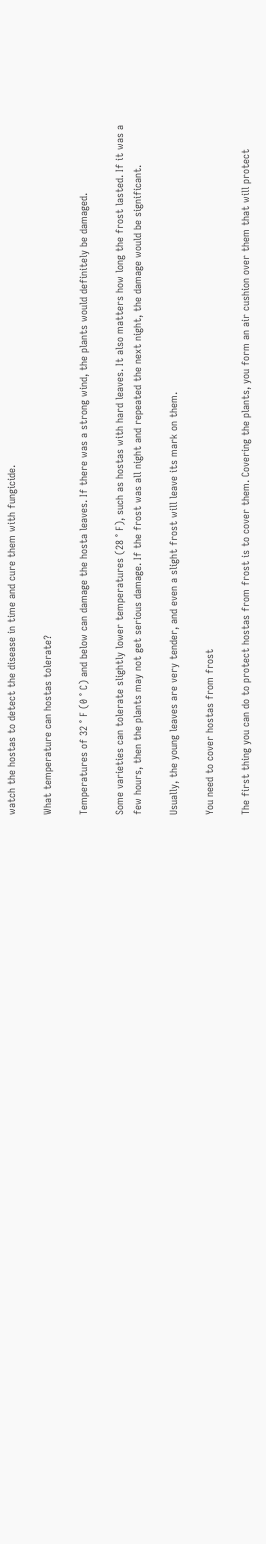watch the hostas to detect the disease in time and cure them with fungicide.

What temperature can hostas tolerate?

Temperatures of 32 ° F (0 ° C) and below can damage the hosta leaves. If there was a strong wind, the plants would definitely be damaged.

Some varieties can tolerate slightly lower temperatures (28 ° F), such as hostas with hard leaves. It also matters how long the frost lasted. If it was a few hours, then the plants may not get serious damage. If the frost was all night and repeated the next night, the damage would be significant.

Usually, the young leaves are very tender, and even a slight frost will leave its mark on them.

You need to cover hostas from frost

The first thing you can do to protect hostas from frost is to cover them. Covering the plants, you form an air cushion over them that will protect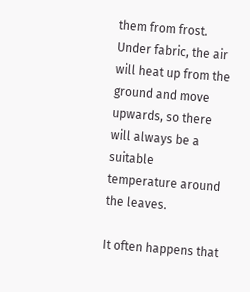them from frost. Under fabric, the air will heat up from the ground and move upwards, so there will always be a suitable temperature around the leaves.

It often happens that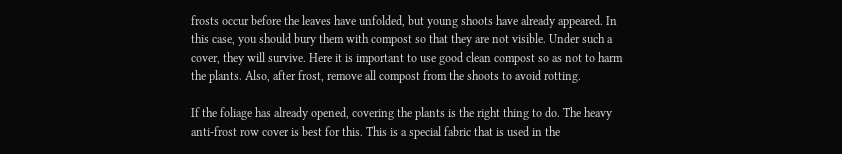frosts occur before the leaves have unfolded, but young shoots have already appeared. In this case, you should bury them with compost so that they are not visible. Under such a cover, they will survive. Here it is important to use good clean compost so as not to harm the plants. Also, after frost, remove all compost from the shoots to avoid rotting.

If the foliage has already opened, covering the plants is the right thing to do. The heavy anti-frost row cover is best for this. This is a special fabric that is used in the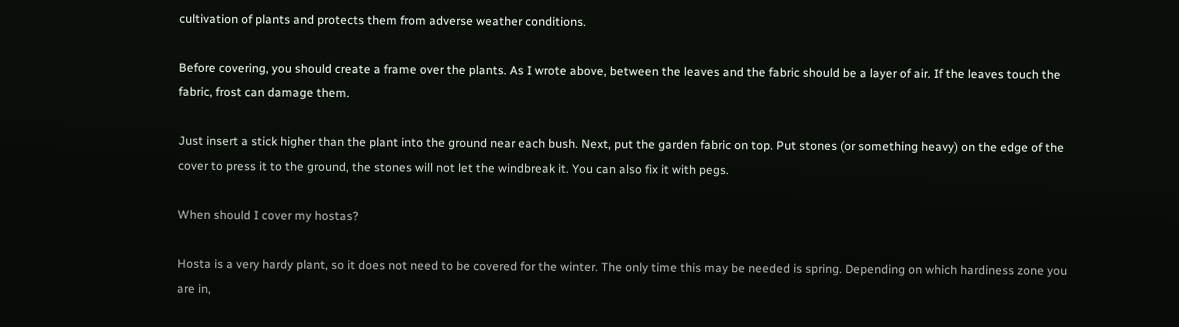cultivation of plants and protects them from adverse weather conditions.

Before covering, you should create a frame over the plants. As I wrote above, between the leaves and the fabric should be a layer of air. If the leaves touch the fabric, frost can damage them.

Just insert a stick higher than the plant into the ground near each bush. Next, put the garden fabric on top. Put stones (or something heavy) on the edge of the cover to press it to the ground, the stones will not let the windbreak it. You can also fix it with pegs.

When should I cover my hostas?

Hosta is a very hardy plant, so it does not need to be covered for the winter. The only time this may be needed is spring. Depending on which hardiness zone you are in,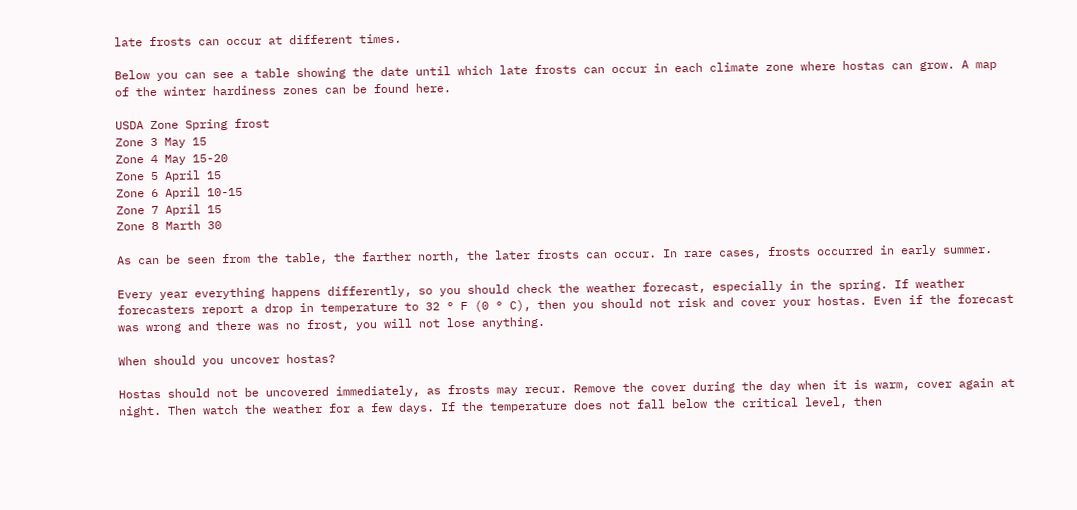late frosts can occur at different times.

Below you can see a table showing the date until which late frosts can occur in each climate zone where hostas can grow. A map of the winter hardiness zones can be found here.

USDA Zone Spring frost
Zone 3 May 15
Zone 4 May 15-20
Zone 5 April 15
Zone 6 April 10-15
Zone 7 April 15
Zone 8 Marth 30

As can be seen from the table, the farther north, the later frosts can occur. In rare cases, frosts occurred in early summer.

Every year everything happens differently, so you should check the weather forecast, especially in the spring. If weather forecasters report a drop in temperature to 32 ° F (0 ° C), then you should not risk and cover your hostas. Even if the forecast was wrong and there was no frost, you will not lose anything.

When should you uncover hostas?

Hostas should not be uncovered immediately, as frosts may recur. Remove the cover during the day when it is warm, cover again at night. Then watch the weather for a few days. If the temperature does not fall below the critical level, then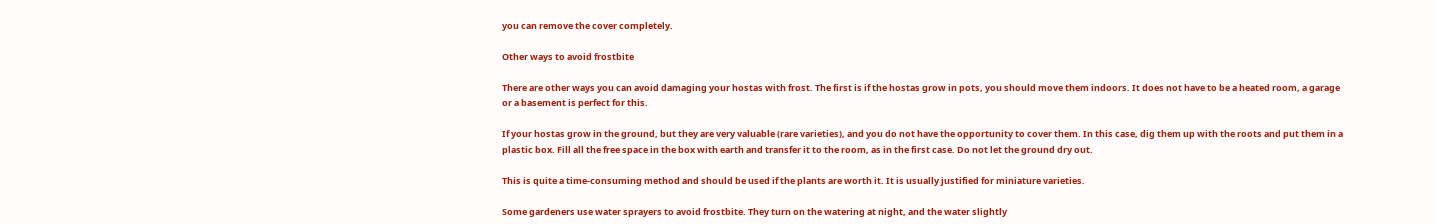you can remove the cover completely.

Other ways to avoid frostbite

There are other ways you can avoid damaging your hostas with frost. The first is if the hostas grow in pots, you should move them indoors. It does not have to be a heated room, a garage or a basement is perfect for this.

If your hostas grow in the ground, but they are very valuable (rare varieties), and you do not have the opportunity to cover them. In this case, dig them up with the roots and put them in a plastic box. Fill all the free space in the box with earth and transfer it to the room, as in the first case. Do not let the ground dry out.

This is quite a time-consuming method and should be used if the plants are worth it. It is usually justified for miniature varieties.

Some gardeners use water sprayers to avoid frostbite. They turn on the watering at night, and the water slightly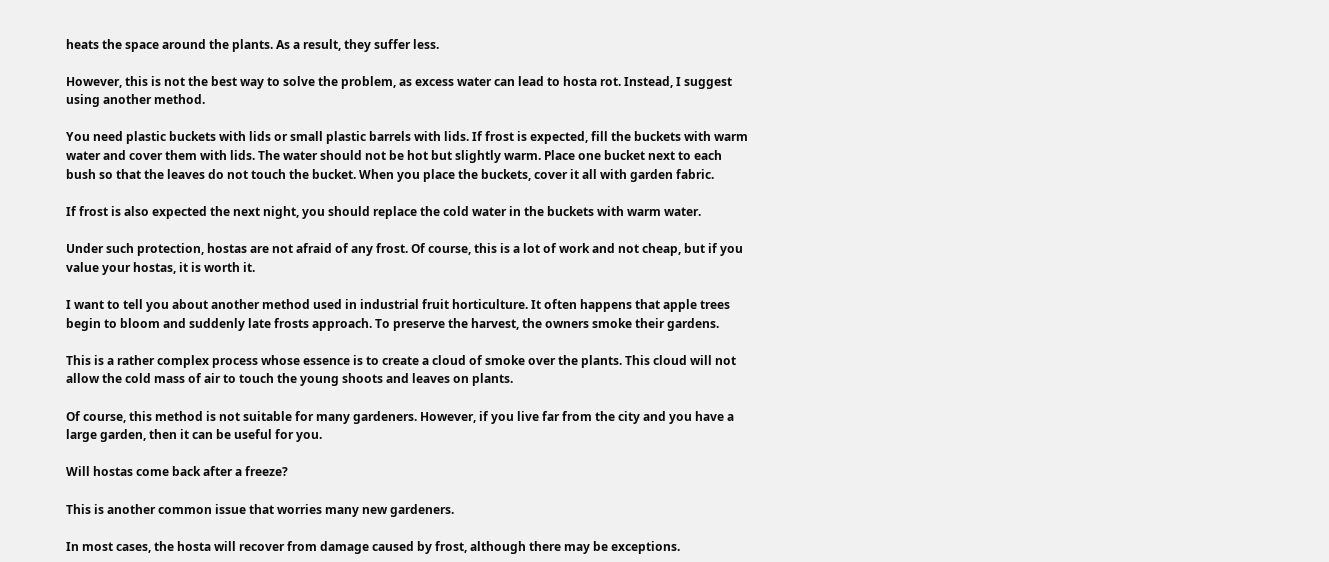heats the space around the plants. As a result, they suffer less.

However, this is not the best way to solve the problem, as excess water can lead to hosta rot. Instead, I suggest using another method.

You need plastic buckets with lids or small plastic barrels with lids. If frost is expected, fill the buckets with warm water and cover them with lids. The water should not be hot but slightly warm. Place one bucket next to each bush so that the leaves do not touch the bucket. When you place the buckets, cover it all with garden fabric.

If frost is also expected the next night, you should replace the cold water in the buckets with warm water.

Under such protection, hostas are not afraid of any frost. Of course, this is a lot of work and not cheap, but if you value your hostas, it is worth it.

I want to tell you about another method used in industrial fruit horticulture. It often happens that apple trees begin to bloom and suddenly late frosts approach. To preserve the harvest, the owners smoke their gardens.

This is a rather complex process whose essence is to create a cloud of smoke over the plants. This cloud will not allow the cold mass of air to touch the young shoots and leaves on plants.

Of course, this method is not suitable for many gardeners. However, if you live far from the city and you have a large garden, then it can be useful for you.

Will hostas come back after a freeze?

This is another common issue that worries many new gardeners.

In most cases, the hosta will recover from damage caused by frost, although there may be exceptions.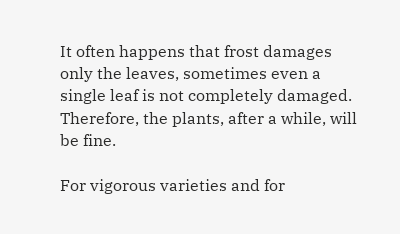It often happens that frost damages only the leaves, sometimes even a single leaf is not completely damaged. Therefore, the plants, after a while, will be fine.

For vigorous varieties and for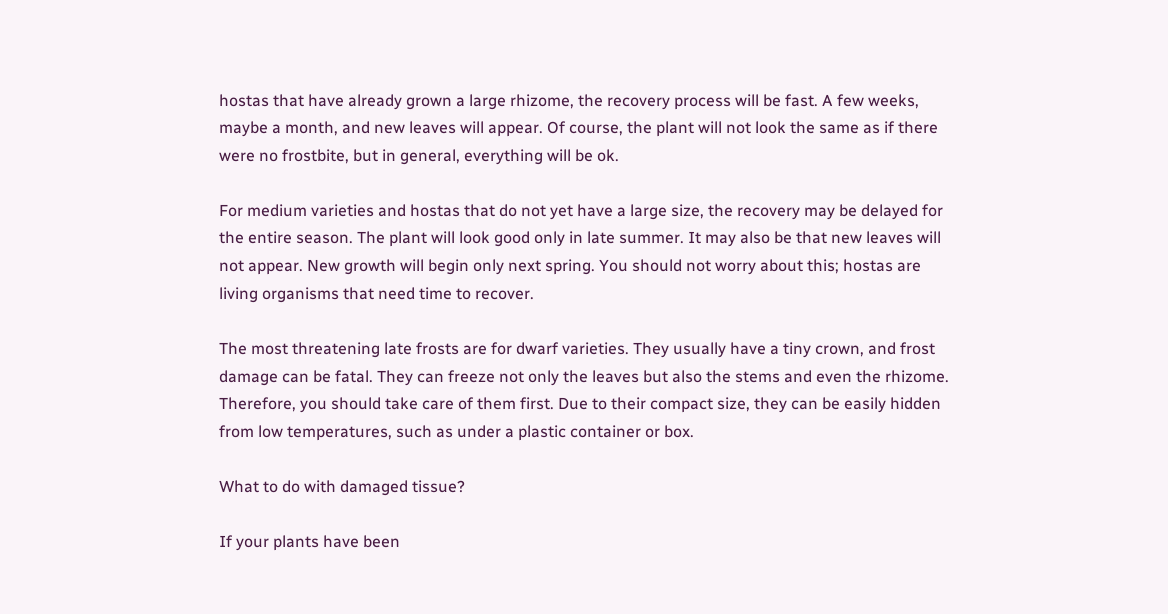hostas that have already grown a large rhizome, the recovery process will be fast. A few weeks, maybe a month, and new leaves will appear. Of course, the plant will not look the same as if there were no frostbite, but in general, everything will be ok.

For medium varieties and hostas that do not yet have a large size, the recovery may be delayed for the entire season. The plant will look good only in late summer. It may also be that new leaves will not appear. New growth will begin only next spring. You should not worry about this; hostas are living organisms that need time to recover.

The most threatening late frosts are for dwarf varieties. They usually have a tiny crown, and frost damage can be fatal. They can freeze not only the leaves but also the stems and even the rhizome. Therefore, you should take care of them first. Due to their compact size, they can be easily hidden from low temperatures, such as under a plastic container or box.

What to do with damaged tissue?

If your plants have been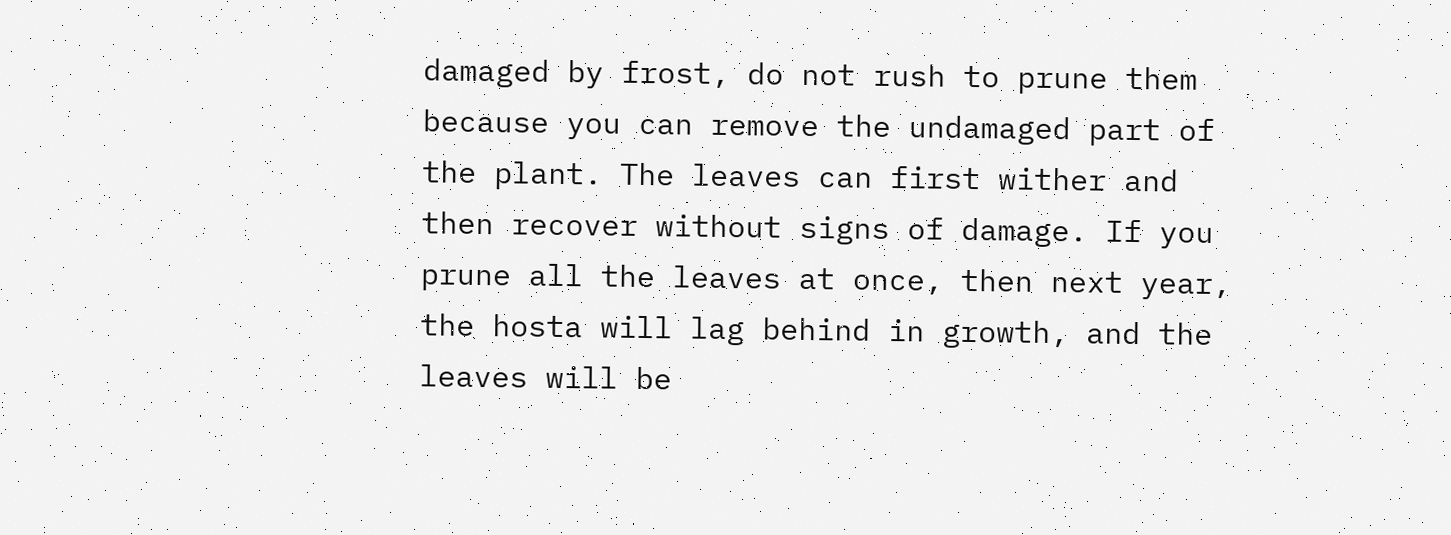damaged by frost, do not rush to prune them because you can remove the undamaged part of the plant. The leaves can first wither and then recover without signs of damage. If you prune all the leaves at once, then next year, the hosta will lag behind in growth, and the leaves will be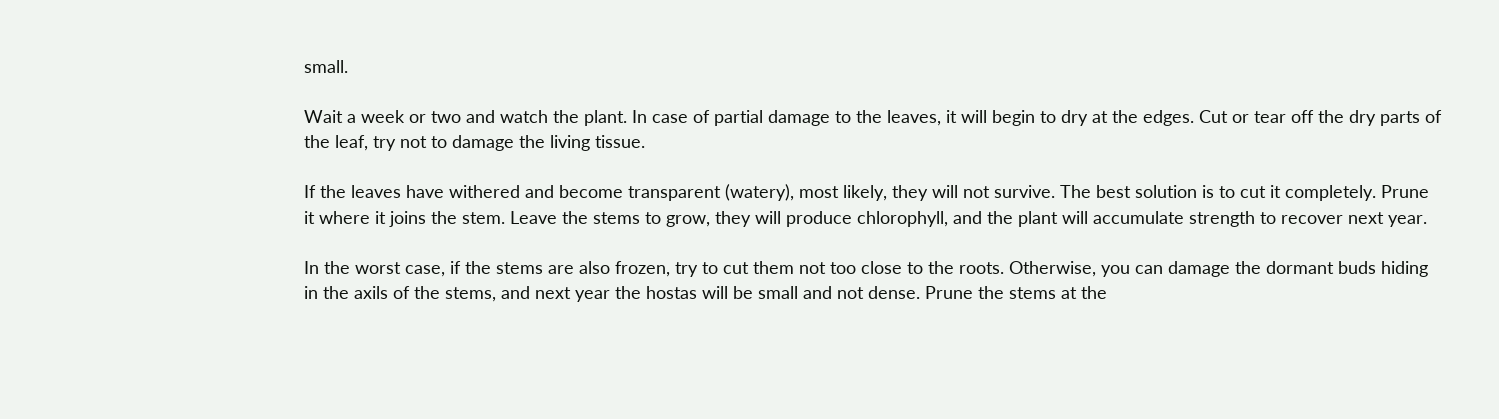small.

Wait a week or two and watch the plant. In case of partial damage to the leaves, it will begin to dry at the edges. Cut or tear off the dry parts of the leaf, try not to damage the living tissue.

If the leaves have withered and become transparent (watery), most likely, they will not survive. The best solution is to cut it completely. Prune it where it joins the stem. Leave the stems to grow, they will produce chlorophyll, and the plant will accumulate strength to recover next year.

In the worst case, if the stems are also frozen, try to cut them not too close to the roots. Otherwise, you can damage the dormant buds hiding in the axils of the stems, and next year the hostas will be small and not dense. Prune the stems at the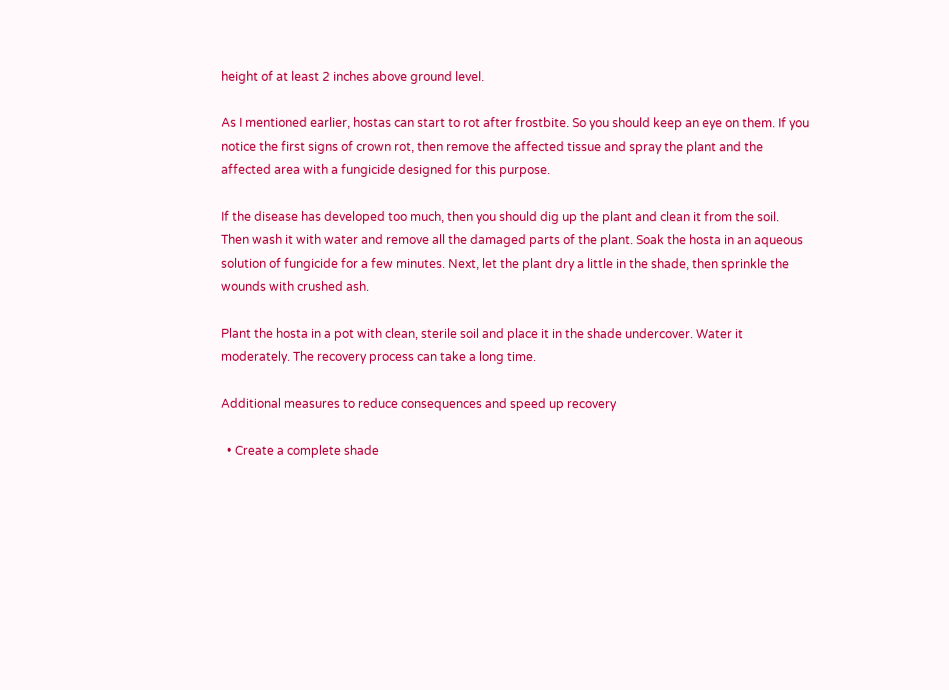height of at least 2 inches above ground level.

As I mentioned earlier, hostas can start to rot after frostbite. So you should keep an eye on them. If you notice the first signs of crown rot, then remove the affected tissue and spray the plant and the affected area with a fungicide designed for this purpose.

If the disease has developed too much, then you should dig up the plant and clean it from the soil. Then wash it with water and remove all the damaged parts of the plant. Soak the hosta in an aqueous solution of fungicide for a few minutes. Next, let the plant dry a little in the shade, then sprinkle the wounds with crushed ash.

Plant the hosta in a pot with clean, sterile soil and place it in the shade undercover. Water it moderately. The recovery process can take a long time.

Additional measures to reduce consequences and speed up recovery

  • Create a complete shade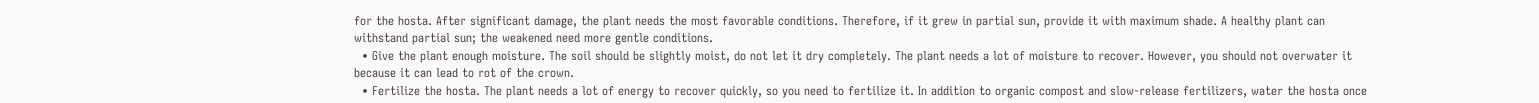for the hosta. After significant damage, the plant needs the most favorable conditions. Therefore, if it grew in partial sun, provide it with maximum shade. A healthy plant can withstand partial sun; the weakened need more gentle conditions.
  • Give the plant enough moisture. The soil should be slightly moist, do not let it dry completely. The plant needs a lot of moisture to recover. However, you should not overwater it because it can lead to rot of the crown.
  • Fertilize the hosta. The plant needs a lot of energy to recover quickly, so you need to fertilize it. In addition to organic compost and slow-release fertilizers, water the hosta once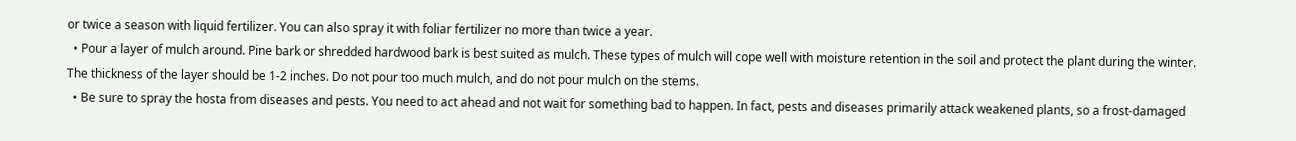or twice a season with liquid fertilizer. You can also spray it with foliar fertilizer no more than twice a year.
  • Pour a layer of mulch around. Pine bark or shredded hardwood bark is best suited as mulch. These types of mulch will cope well with moisture retention in the soil and protect the plant during the winter. The thickness of the layer should be 1-2 inches. Do not pour too much mulch, and do not pour mulch on the stems.
  • Be sure to spray the hosta from diseases and pests. You need to act ahead and not wait for something bad to happen. In fact, pests and diseases primarily attack weakened plants, so a frost-damaged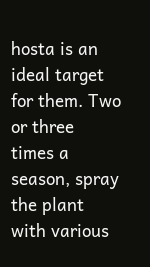hosta is an ideal target for them. Two or three times a season, spray the plant with various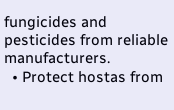fungicides and pesticides from reliable manufacturers.
  • Protect hostas from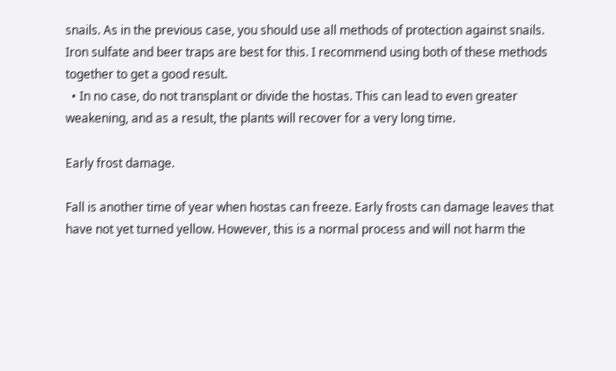snails. As in the previous case, you should use all methods of protection against snails. Iron sulfate and beer traps are best for this. I recommend using both of these methods together to get a good result.
  • In no case, do not transplant or divide the hostas. This can lead to even greater weakening, and as a result, the plants will recover for a very long time.

Early frost damage.

Fall is another time of year when hostas can freeze. Early frosts can damage leaves that have not yet turned yellow. However, this is a normal process and will not harm the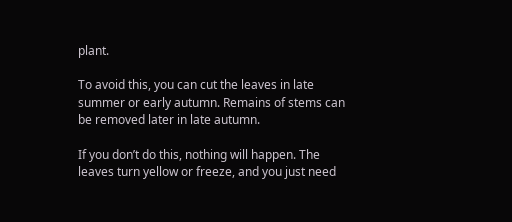plant.

To avoid this, you can cut the leaves in late summer or early autumn. Remains of stems can be removed later in late autumn.

If you don’t do this, nothing will happen. The leaves turn yellow or freeze, and you just need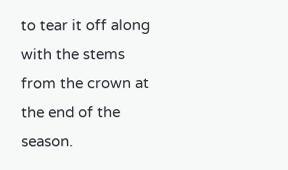to tear it off along with the stems from the crown at the end of the season.